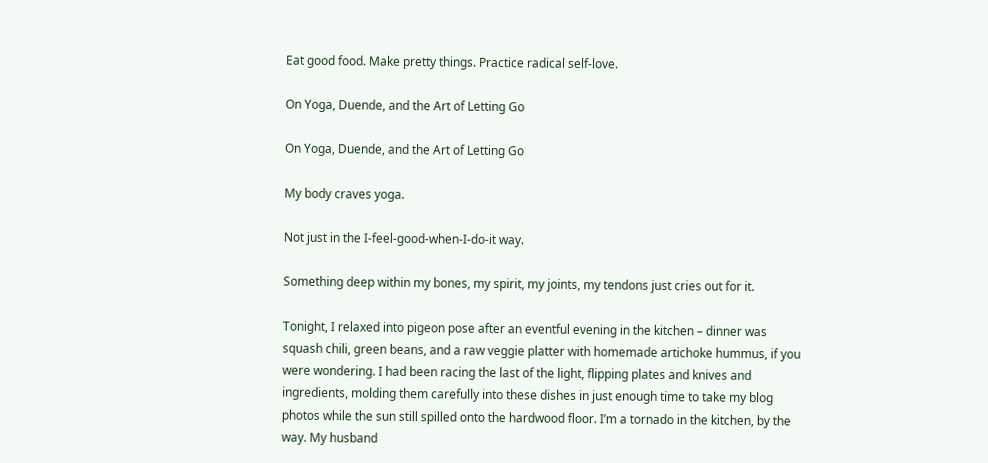Eat good food. Make pretty things. Practice radical self-love.

On Yoga, Duende, and the Art of Letting Go

On Yoga, Duende, and the Art of Letting Go

My body craves yoga.

Not just in the I-feel-good-when-I-do-it way.

Something deep within my bones, my spirit, my joints, my tendons just cries out for it.

Tonight, I relaxed into pigeon pose after an eventful evening in the kitchen – dinner was squash chili, green beans, and a raw veggie platter with homemade artichoke hummus, if you were wondering. I had been racing the last of the light, flipping plates and knives and ingredients, molding them carefully into these dishes in just enough time to take my blog photos while the sun still spilled onto the hardwood floor. I’m a tornado in the kitchen, by the way. My husband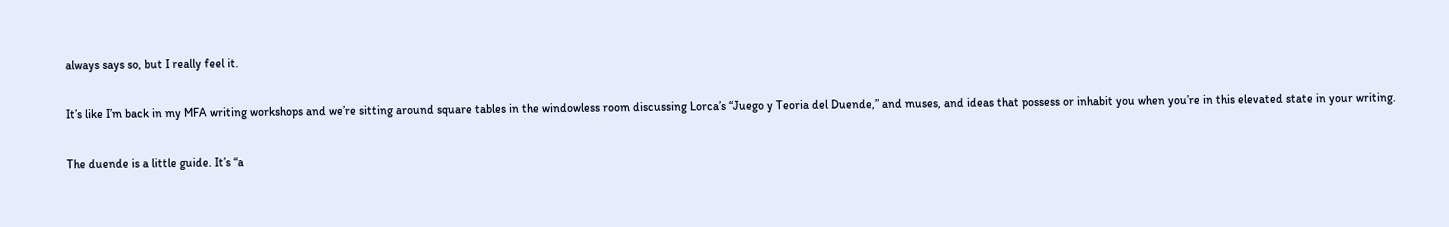always says so, but I really feel it.

It’s like I’m back in my MFA writing workshops and we’re sitting around square tables in the windowless room discussing Lorca’s “Juego y Teoria del Duende,” and muses, and ideas that possess or inhabit you when you’re in this elevated state in your writing.

The duende is a little guide. It’s “a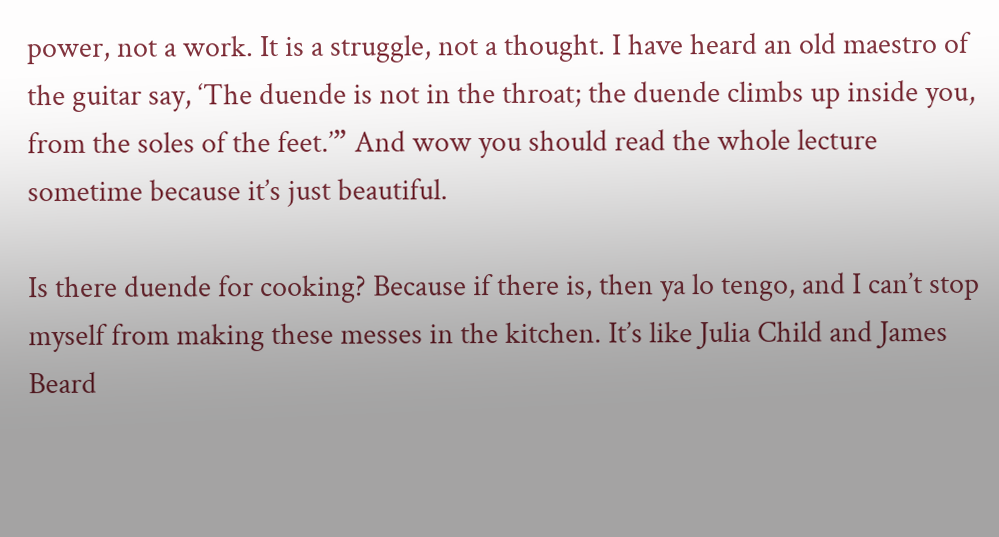power, not a work. It is a struggle, not a thought. I have heard an old maestro of the guitar say, ‘The duende is not in the throat; the duende climbs up inside you, from the soles of the feet.’” And wow you should read the whole lecture sometime because it’s just beautiful.

Is there duende for cooking? Because if there is, then ya lo tengo, and I can’t stop myself from making these messes in the kitchen. It’s like Julia Child and James Beard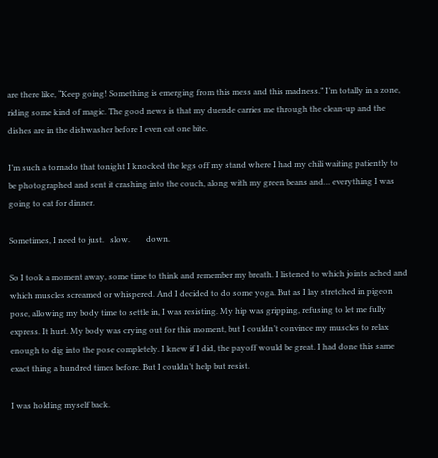are there like, “Keep going! Something is emerging from this mess and this madness.” I’m totally in a zone, riding some kind of magic. The good news is that my duende carries me through the clean-up and the dishes are in the dishwasher before I even eat one bite.

I’m such a tornado that tonight I knocked the legs off my stand where I had my chili waiting patiently to be photographed and sent it crashing into the couch, along with my green beans and… everything I was going to eat for dinner.

Sometimes, I need to just.   slow.        down.

So I took a moment away, some time to think and remember my breath. I listened to which joints ached and which muscles screamed or whispered. And I decided to do some yoga. But as I lay stretched in pigeon pose, allowing my body time to settle in, I was resisting. My hip was gripping, refusing to let me fully express. It hurt. My body was crying out for this moment, but I couldn’t convince my muscles to relax enough to dig into the pose completely. I knew if I did, the payoff would be great. I had done this same exact thing a hundred times before. But I couldn’t help but resist.

I was holding myself back.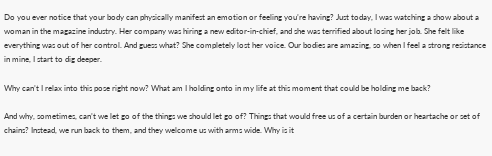Do you ever notice that your body can physically manifest an emotion or feeling you’re having? Just today, I was watching a show about a woman in the magazine industry. Her company was hiring a new editor-in-chief, and she was terrified about losing her job. She felt like everything was out of her control. And guess what? She completely lost her voice. Our bodies are amazing, so when I feel a strong resistance in mine, I start to dig deeper.

Why can’t I relax into this pose right now? What am I holding onto in my life at this moment that could be holding me back?

And why, sometimes, can’t we let go of the things we should let go of? Things that would free us of a certain burden or heartache or set of chains? Instead, we run back to them, and they welcome us with arms wide. Why is it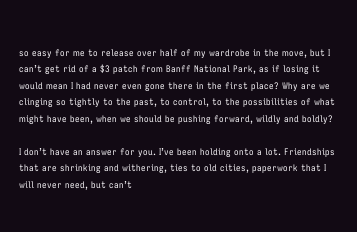so easy for me to release over half of my wardrobe in the move, but I can’t get rid of a $3 patch from Banff National Park, as if losing it would mean I had never even gone there in the first place? Why are we clinging so tightly to the past, to control, to the possibilities of what might have been, when we should be pushing forward, wildly and boldly?

I don’t have an answer for you. I’ve been holding onto a lot. Friendships that are shrinking and withering, ties to old cities, paperwork that I will never need, but can’t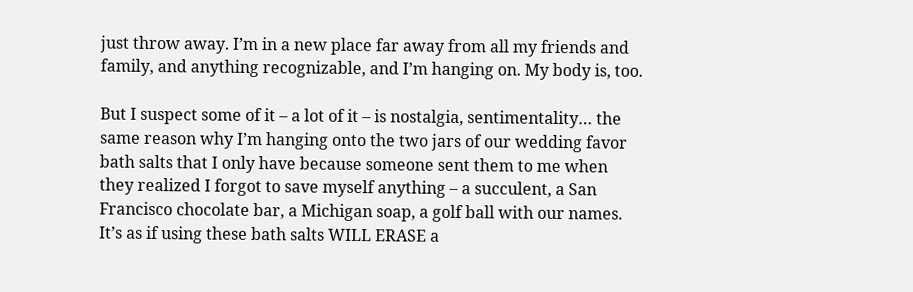just throw away. I’m in a new place far away from all my friends and family, and anything recognizable, and I’m hanging on. My body is, too.

But I suspect some of it – a lot of it – is nostalgia, sentimentality… the same reason why I’m hanging onto the two jars of our wedding favor bath salts that I only have because someone sent them to me when they realized I forgot to save myself anything – a succulent, a San Francisco chocolate bar, a Michigan soap, a golf ball with our names. It’s as if using these bath salts WILL ERASE a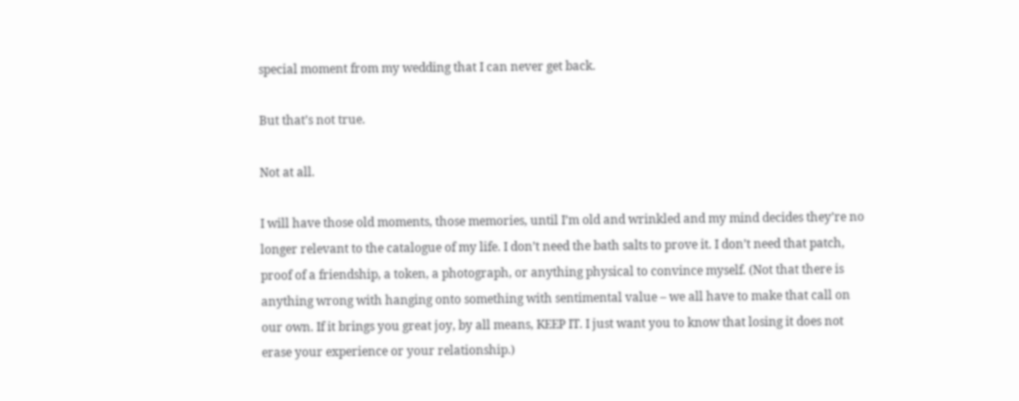special moment from my wedding that I can never get back.

But that’s not true.

Not at all.

I will have those old moments, those memories, until I’m old and wrinkled and my mind decides they’re no longer relevant to the catalogue of my life. I don’t need the bath salts to prove it. I don’t need that patch, proof of a friendship, a token, a photograph, or anything physical to convince myself. (Not that there is anything wrong with hanging onto something with sentimental value – we all have to make that call on our own. If it brings you great joy, by all means, KEEP IT. I just want you to know that losing it does not erase your experience or your relationship.)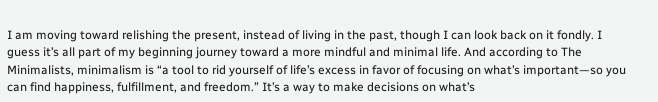I am moving toward relishing the present, instead of living in the past, though I can look back on it fondly. I guess it’s all part of my beginning journey toward a more mindful and minimal life. And according to The Minimalists, minimalism is “a tool to rid yourself of life’s excess in favor of focusing on what’s important—so you can find happiness, fulfillment, and freedom.” It’s a way to make decisions on what’s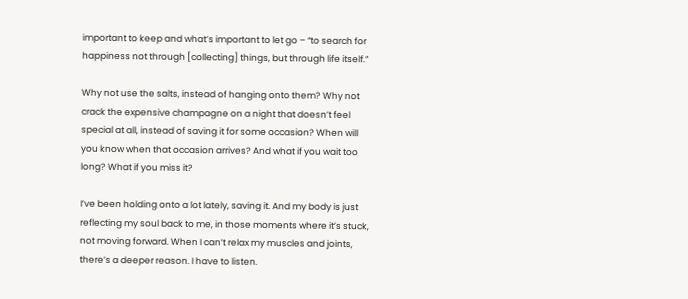important to keep and what’s important to let go – “to search for happiness not through [collecting] things, but through life itself.”

Why not use the salts, instead of hanging onto them? Why not crack the expensive champagne on a night that doesn’t feel special at all, instead of saving it for some occasion? When will you know when that occasion arrives? And what if you wait too long? What if you miss it?

I’ve been holding onto a lot lately, saving it. And my body is just reflecting my soul back to me, in those moments where it’s stuck, not moving forward. When I can’t relax my muscles and joints, there’s a deeper reason. I have to listen.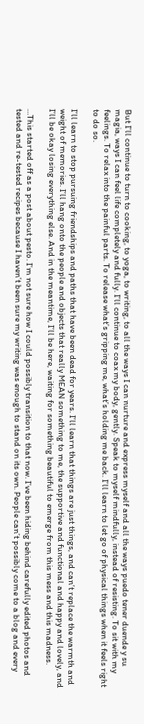But I’ll continue to turn to cooking, to yoga, to writing, to all the ways I can nurture and express myself and all the ways puedo tener duende y su magia, ways I can feel life completely and fully. I’ll continue to coax my body, gently. Speak to myself mindfully, instead of resisting. To sit with my feelings. To relax into the painful parts. To release what’s gripping me, what’s holding me back. I’ll learn to let go of physical things when it feels right to do so.

I’ll learn to stop pursuing friendships and paths that have been dead for years. I’ll learn that things are just things, and can’t replace the warmth and weight of memories. I’ll hang onto the people and objects that really MEAN something to me, the supportive and functional and happy and lovely, and I’ll be okay losing everything else. And in the meantime, I’ll be here, waiting for something beautiful to emerge from this mess and this madness.

…This started off as a post about pesto. I’m not sure how I could possibly transition to that now. I’ve been hiding behind carefully edited photos and tested and re-tested recipes because I haven’t been sure my writing was enough to stand on its own. People can’t possibly come to a blog and every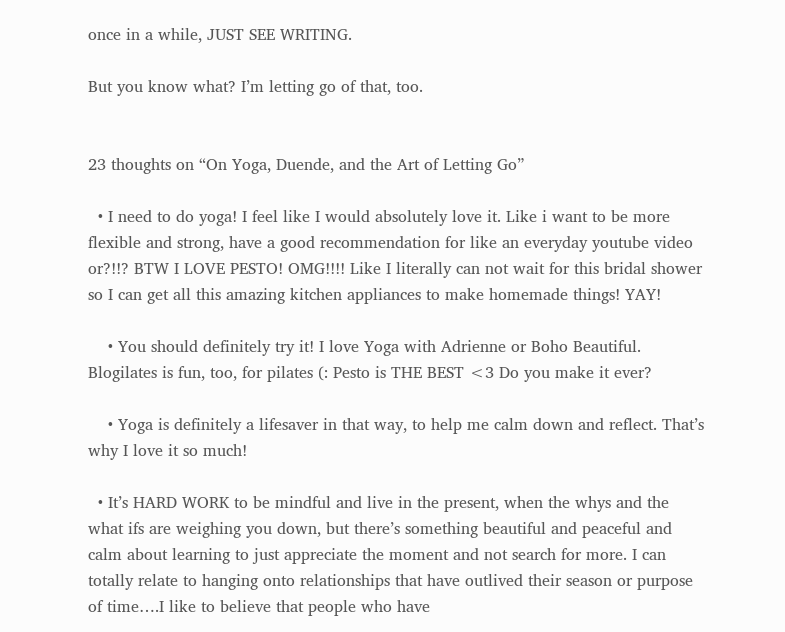once in a while, JUST SEE WRITING.

But you know what? I’m letting go of that, too.


23 thoughts on “On Yoga, Duende, and the Art of Letting Go”

  • I need to do yoga! I feel like I would absolutely love it. Like i want to be more flexible and strong, have a good recommendation for like an everyday youtube video or?!!? BTW I LOVE PESTO! OMG!!!! Like I literally can not wait for this bridal shower so I can get all this amazing kitchen appliances to make homemade things! YAY!

    • You should definitely try it! I love Yoga with Adrienne or Boho Beautiful. Blogilates is fun, too, for pilates (: Pesto is THE BEST <3 Do you make it ever?

    • Yoga is definitely a lifesaver in that way, to help me calm down and reflect. That’s why I love it so much!

  • It’s HARD WORK to be mindful and live in the present, when the whys and the what ifs are weighing you down, but there’s something beautiful and peaceful and calm about learning to just appreciate the moment and not search for more. I can totally relate to hanging onto relationships that have outlived their season or purpose of time….I like to believe that people who have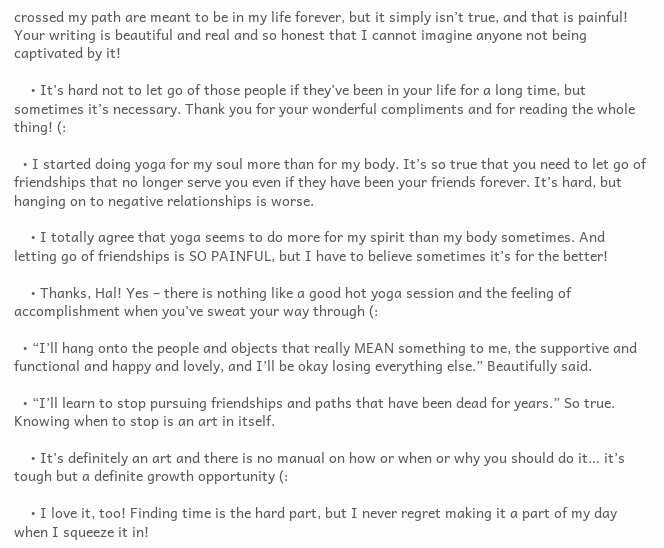crossed my path are meant to be in my life forever, but it simply isn’t true, and that is painful! Your writing is beautiful and real and so honest that I cannot imagine anyone not being captivated by it!

    • It’s hard not to let go of those people if they’ve been in your life for a long time, but sometimes it’s necessary. Thank you for your wonderful compliments and for reading the whole thing! (:

  • I started doing yoga for my soul more than for my body. It’s so true that you need to let go of friendships that no longer serve you even if they have been your friends forever. It’s hard, but hanging on to negative relationships is worse.

    • I totally agree that yoga seems to do more for my spirit than my body sometimes. And letting go of friendships is SO PAINFUL, but I have to believe sometimes it’s for the better!

    • Thanks, Hal! Yes – there is nothing like a good hot yoga session and the feeling of accomplishment when you’ve sweat your way through (:

  • “I’ll hang onto the people and objects that really MEAN something to me, the supportive and functional and happy and lovely, and I’ll be okay losing everything else.” Beautifully said.

  • “I’ll learn to stop pursuing friendships and paths that have been dead for years.” So true. Knowing when to stop is an art in itself.

    • It’s definitely an art and there is no manual on how or when or why you should do it… it’s tough but a definite growth opportunity (:

    • I love it, too! Finding time is the hard part, but I never regret making it a part of my day when I squeeze it in!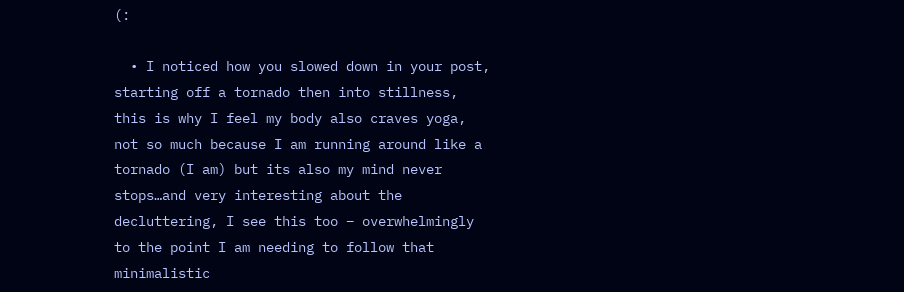(:

  • I noticed how you slowed down in your post, starting off a tornado then into stillness, this is why I feel my body also craves yoga, not so much because I am running around like a tornado (I am) but its also my mind never stops…and very interesting about the decluttering, I see this too – overwhelmingly to the point I am needing to follow that minimalistic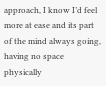approach, I know I’d feel more at ease and its part of the mind always going, having no space physically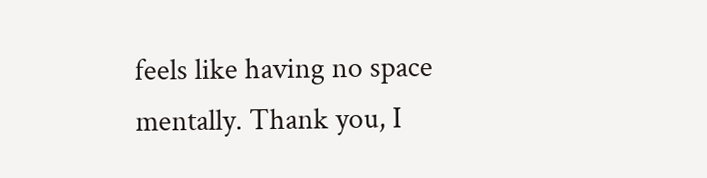feels like having no space mentally. Thank you, I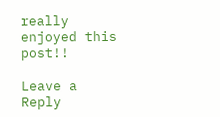really enjoyed this post!!

Leave a Reply